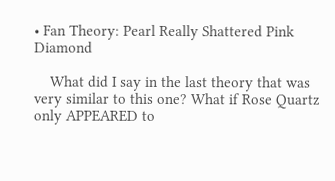• Fan Theory: Pearl Really Shattered Pink Diamond

    What did I say in the last theory that was very similar to this one? What if Rose Quartz only APPEARED to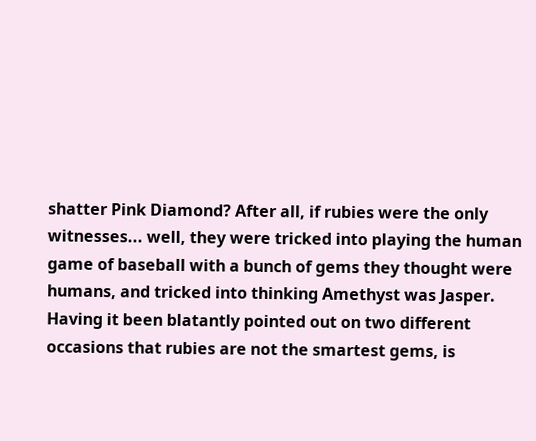shatter Pink Diamond? After all, if rubies were the only witnesses... well, they were tricked into playing the human game of baseball with a bunch of gems they thought were humans, and tricked into thinking Amethyst was Jasper. Having it been blatantly pointed out on two different occasions that rubies are not the smartest gems, is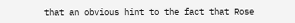that an obvious hint to the fact that Rose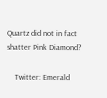Quartz did not in fact shatter Pink Diamond?

    Twitter: Emerald